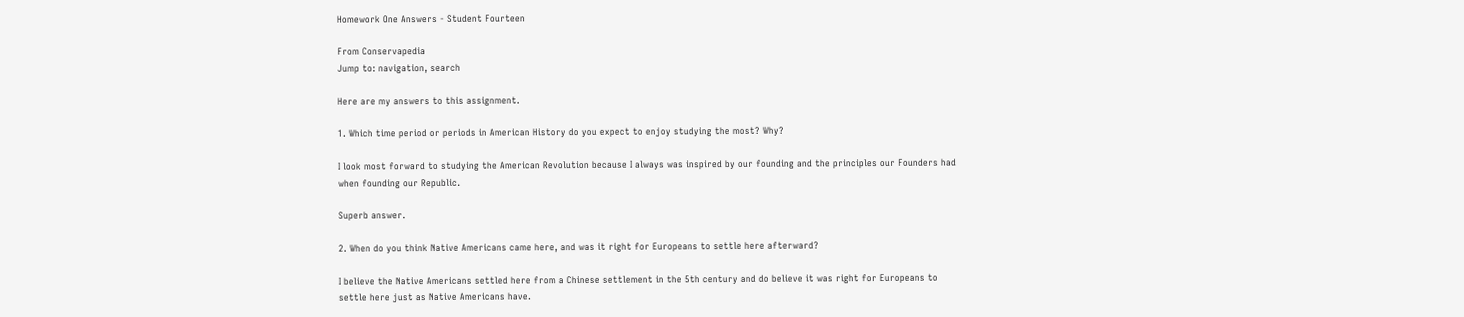Homework One Answers - Student Fourteen

From Conservapedia
Jump to: navigation, search

Here are my answers to this assignment.

1. Which time period or periods in American History do you expect to enjoy studying the most? Why?

I look most forward to studying the American Revolution because I always was inspired by our founding and the principles our Founders had when founding our Republic.

Superb answer.

2. When do you think Native Americans came here, and was it right for Europeans to settle here afterward?

I believe the Native Americans settled here from a Chinese settlement in the 5th century and do believe it was right for Europeans to settle here just as Native Americans have.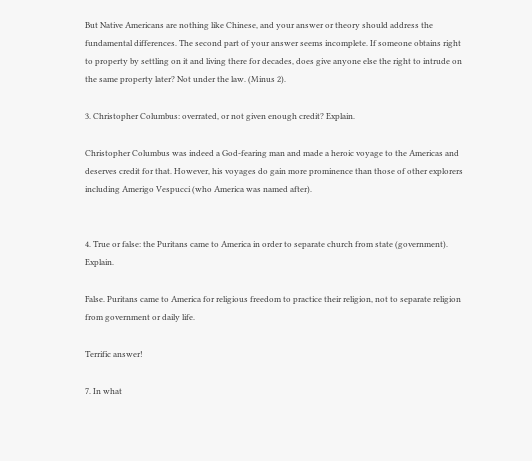But Native Americans are nothing like Chinese, and your answer or theory should address the fundamental differences. The second part of your answer seems incomplete. If someone obtains right to property by settling on it and living there for decades, does give anyone else the right to intrude on the same property later? Not under the law. (Minus 2).

3. Christopher Columbus: overrated, or not given enough credit? Explain.

Christopher Columbus was indeed a God-fearing man and made a heroic voyage to the Americas and deserves credit for that. However, his voyages do gain more prominence than those of other explorers including Amerigo Vespucci (who America was named after).


4. True or false: the Puritans came to America in order to separate church from state (government). Explain.

False. Puritans came to America for religious freedom to practice their religion, not to separate religion from government or daily life.

Terrific answer!

7. In what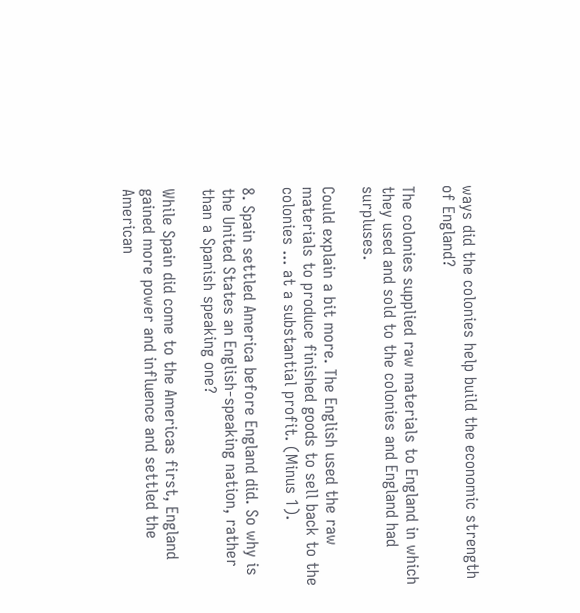ways did the colonies help build the economic strength of England?

The colonies supplied raw materials to England in which they used and sold to the colonies and England had surpluses.

Could explain a bit more. The English used the raw materials to produce finished goods to sell back to the colonies ... at a substantial profit. (Minus 1).

8. Spain settled America before England did. So why is the United States an English-speaking nation, rather than a Spanish speaking one?

While Spain did come to the Americas first, England gained more power and influence and settled the American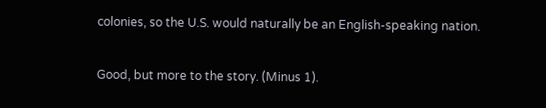colonies, so the U.S. would naturally be an English-speaking nation.

Good, but more to the story. (Minus 1).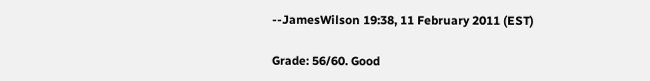--JamesWilson 19:38, 11 February 2011 (EST)

Grade: 56/60. Good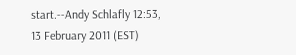start.--Andy Schlafly 12:53, 13 February 2011 (EST)